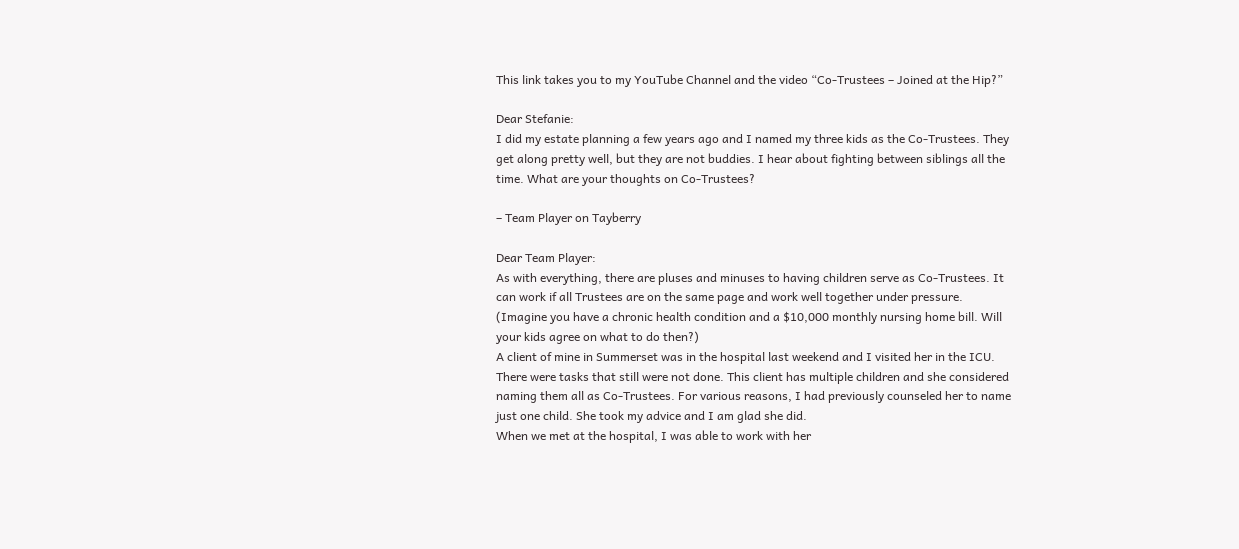This link takes you to my YouTube Channel and the video “Co-Trustees – Joined at the Hip?”

Dear Stefanie:
I did my estate planning a few years ago and I named my three kids as the Co-Trustees. They get along pretty well, but they are not buddies. I hear about fighting between siblings all the time. What are your thoughts on Co-Trustees?

– Team Player on Tayberry

Dear Team Player:
As with everything, there are pluses and minuses to having children serve as Co-Trustees. It can work if all Trustees are on the same page and work well together under pressure. (Imagine you have a chronic health condition and a $10,000 monthly nursing home bill. Will your kids agree on what to do then?)
A client of mine in Summerset was in the hospital last weekend and I visited her in the ICU. There were tasks that still were not done. This client has multiple children and she considered naming them all as Co-Trustees. For various reasons, I had previously counseled her to name just one child. She took my advice and I am glad she did.
When we met at the hospital, I was able to work with her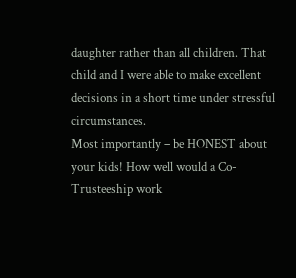daughter rather than all children. That child and I were able to make excellent decisions in a short time under stressful circumstances.
Most importantly – be HONEST about your kids! How well would a Co-Trusteeship work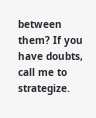between them? If you have doubts, call me to strategize.